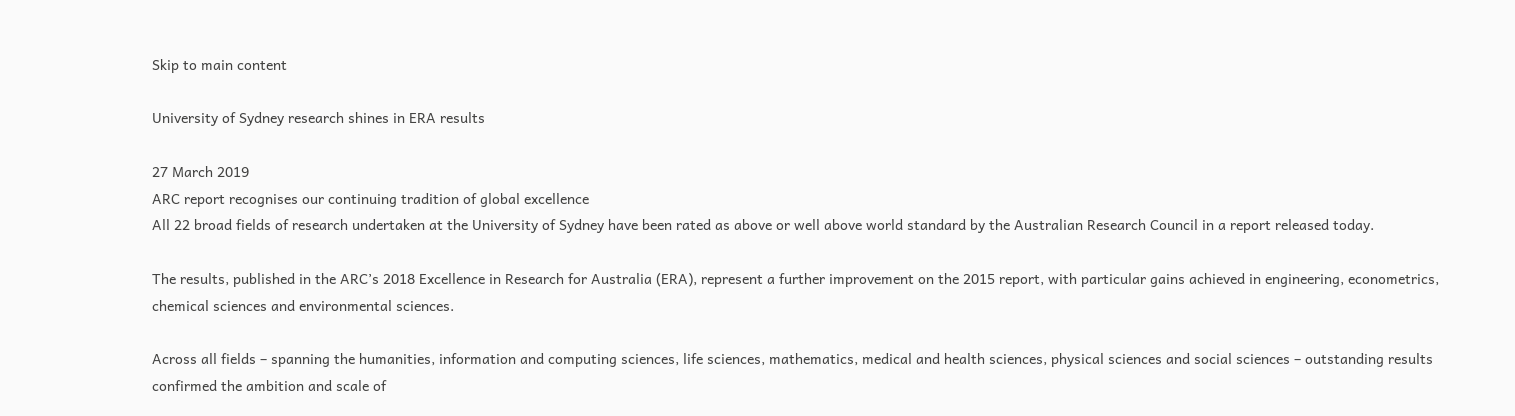Skip to main content

University of Sydney research shines in ERA results

27 March 2019
ARC report recognises our continuing tradition of global excellence
All 22 broad fields of research undertaken at the University of Sydney have been rated as above or well above world standard by the Australian Research Council in a report released today.

The results, published in the ARC’s 2018 Excellence in Research for Australia (ERA), represent a further improvement on the 2015 report, with particular gains achieved in engineering, econometrics, chemical sciences and environmental sciences.

Across all fields – spanning the humanities, information and computing sciences, life sciences, mathematics, medical and health sciences, physical sciences and social sciences – outstanding results confirmed the ambition and scale of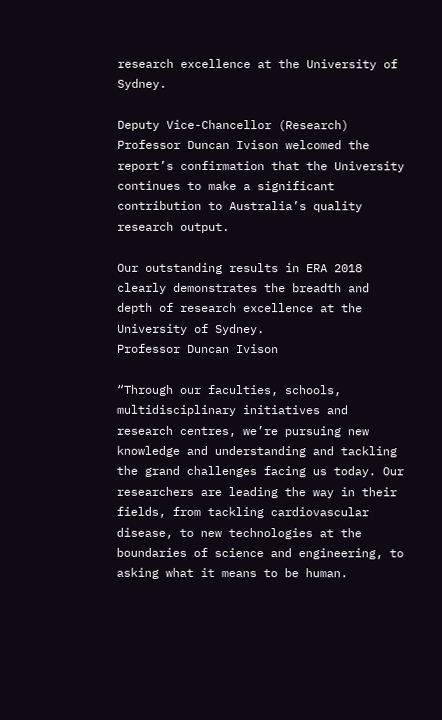research excellence at the University of Sydney.

Deputy Vice-Chancellor (Research) Professor Duncan Ivison welcomed the report’s confirmation that the University continues to make a significant contribution to Australia’s quality research output.

Our outstanding results in ERA 2018 clearly demonstrates the breadth and depth of research excellence at the University of Sydney.
Professor Duncan Ivison

“Through our faculties, schools, multidisciplinary initiatives and research centres, we’re pursuing new knowledge and understanding and tackling the grand challenges facing us today. Our researchers are leading the way in their fields, from tackling cardiovascular disease, to new technologies at the boundaries of science and engineering, to asking what it means to be human.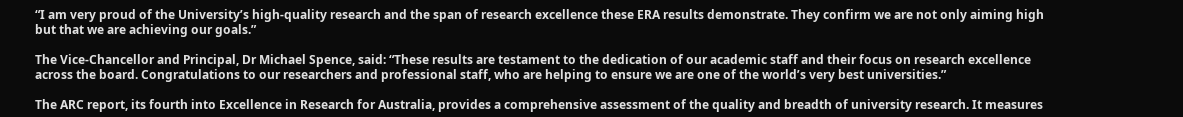“I am very proud of the University’s high-quality research and the span of research excellence these ERA results demonstrate. They confirm we are not only aiming high but that we are achieving our goals.”

The Vice-Chancellor and Principal, Dr Michael Spence, said: “These results are testament to the dedication of our academic staff and their focus on research excellence across the board. Congratulations to our researchers and professional staff, who are helping to ensure we are one of the world’s very best universities.”

The ARC report, its fourth into Excellence in Research for Australia, provides a comprehensive assessment of the quality and breadth of university research. It measures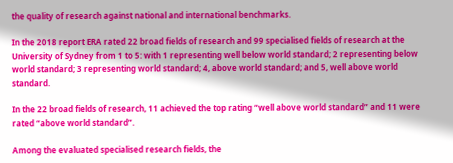the quality of research against national and international benchmarks.

In the 2018 report ERA rated 22 broad fields of research and 99 specialised fields of research at the University of Sydney from 1 to 5: with 1 representing well below world standard; 2 representing below world standard; 3 representing world standard; 4, above world standard; and 5, well above world standard.

In the 22 broad fields of research, 11 achieved the top rating “well above world standard” and 11 were rated “above world standard”.

Among the evaluated specialised research fields, the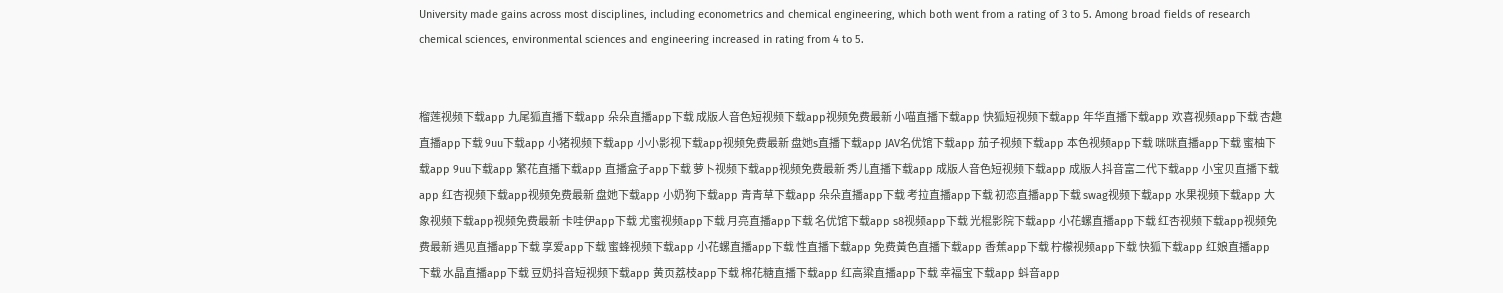University made gains across most disciplines, including econometrics and chemical engineering, which both went from a rating of 3 to 5. Among broad fields of research chemical sciences, environmental sciences and engineering increased in rating from 4 to 5.


榴莲视频下载app 九尾狐直播下载app 朵朵直播app下载 成版人音色短视频下载app视频免费最新 小喵直播下载app 快狐短视频下载app 年华直播下载app 欢喜视频app下载 杏趣直播app下载 9uu下载app 小猪视频下载app 小小影视下载app视频免费最新 盘她s直播下载app JAV名优馆下载app 茄子视频下载app 本色视频app下载 咪咪直播app下载 蜜柚下载app 9uu下载app 繁花直播下载app 直播盒子app下载 萝卜视频下载app视频免费最新 秀儿直播下载app 成版人音色短视频下载app 成版人抖音富二代下载app 小宝贝直播下载app 红杏视频下载app视频免费最新 盘她下载app 小奶狗下载app 青青草下载app 朵朵直播app下载 考拉直播app下载 初恋直播app下载 swag视频下载app 水果视频下载app 大象视频下载app视频免费最新 卡哇伊app下载 尤蜜视频app下载 月亮直播app下载 名优馆下载app s8视频app下载 光棍影院下载app 小花螺直播app下载 红杏视频下载app视频免费最新 遇见直播app下载 享爱app下载 蜜蜂视频下载app 小花螺直播app下载 性直播下载app 免费黃色直播下载app 香蕉app下载 柠檬视频app下载 快狐下载app 红娘直播app下载 水晶直播app下载 豆奶抖音短视频下载app 黄页荔枝app下载 棉花糖直播下载app 红高粱直播app下载 幸福宝下载app 蚪音app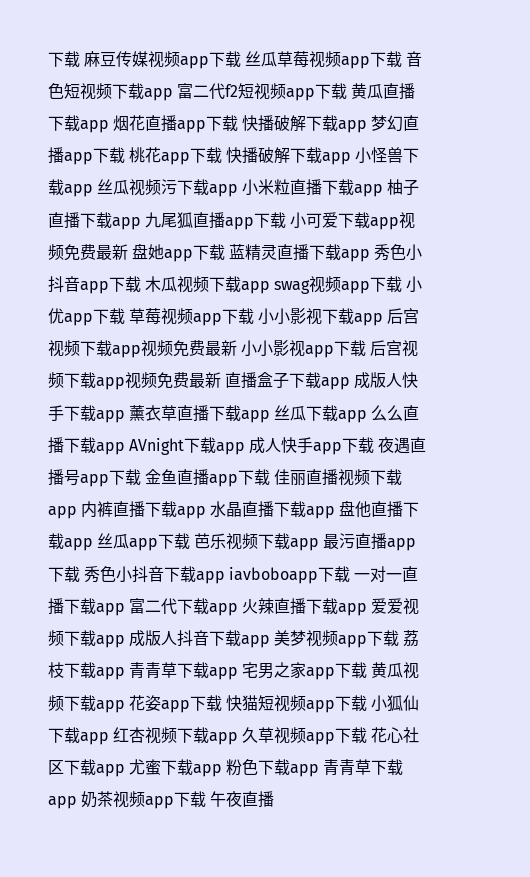下载 麻豆传媒视频app下载 丝瓜草莓视频app下载 音色短视频下载app 富二代f2短视频app下载 黄瓜直播下载app 烟花直播app下载 快播破解下载app 梦幻直播app下载 桃花app下载 快播破解下载app 小怪兽下载app 丝瓜视频污下载app 小米粒直播下载app 柚子直播下载app 九尾狐直播app下载 小可爱下载app视频免费最新 盘她app下载 蓝精灵直播下载app 秀色小抖音app下载 木瓜视频下载app swag视频app下载 小优app下载 草莓视频app下载 小小影视下载app 后宫视频下载app视频免费最新 小小影视app下载 后宫视频下载app视频免费最新 直播盒子下载app 成版人快手下载app 薰衣草直播下载app 丝瓜下载app 么么直播下载app AVnight下载app 成人快手app下载 夜遇直播号app下载 金鱼直播app下载 佳丽直播视频下载app 内裤直播下载app 水晶直播下载app 盘他直播下载app 丝瓜app下载 芭乐视频下载app 最污直播app下载 秀色小抖音下载app iavboboapp下载 一对一直播下载app 富二代下载app 火辣直播下载app 爱爱视频下载app 成版人抖音下载app 美梦视频app下载 荔枝下载app 青青草下载app 宅男之家app下载 黄瓜视频下载app 花姿app下载 快猫短视频app下载 小狐仙下载app 红杏视频下载app 久草视频app下载 花心社区下载app 尤蜜下载app 粉色下载app 青青草下载app 奶茶视频app下载 午夜直播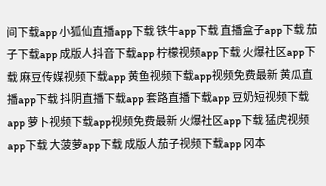间下载app 小狐仙直播app下载 铁牛app下载 直播盒子app下载 茄子下载app 成版人抖音下载app 柠檬视频app下载 火爆社区app下载 麻豆传媒视频下载app 黄鱼视频下载app视频免费最新 黄瓜直播app下载 抖阴直播下载app 套路直播下载app 豆奶短视频下载app 萝卜视频下载app视频免费最新 火爆社区app下载 猛虎视频app下载 大菠萝app下载 成版人茄子视频下载app 冈本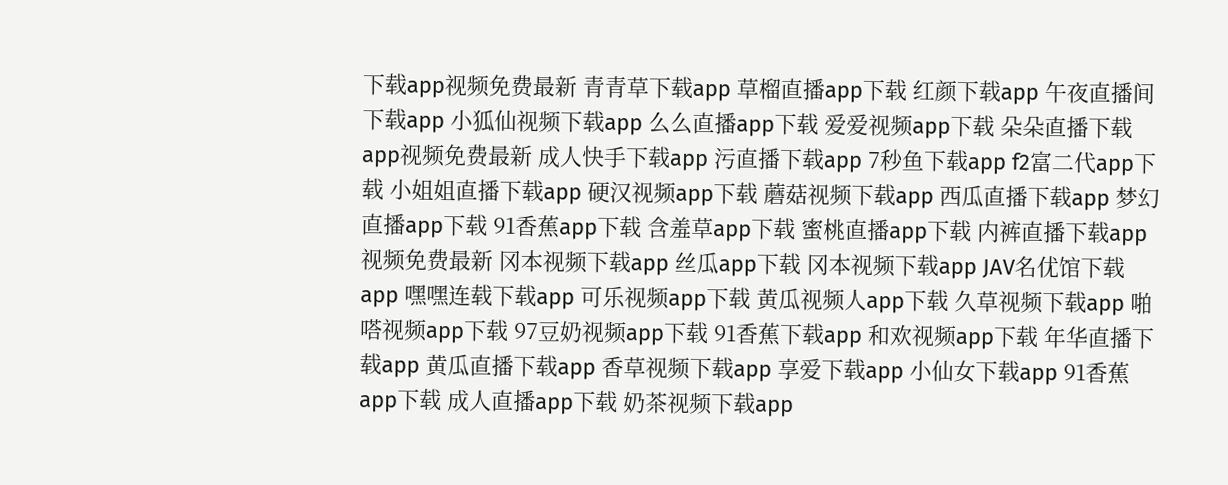下载app视频免费最新 青青草下载app 草榴直播app下载 红颜下载app 午夜直播间下载app 小狐仙视频下载app 么么直播app下载 爱爱视频app下载 朵朵直播下载app视频免费最新 成人快手下载app 污直播下载app 7秒鱼下载app f2富二代app下载 小姐姐直播下载app 硬汉视频app下载 蘑菇视频下载app 西瓜直播下载app 梦幻直播app下载 91香蕉app下载 含羞草app下载 蜜桃直播app下载 内裤直播下载app视频免费最新 冈本视频下载app 丝瓜app下载 冈本视频下载app JAV名优馆下载app 嘿嘿连载下载app 可乐视频app下载 黄瓜视频人app下载 久草视频下载app 啪嗒视频app下载 97豆奶视频app下载 91香蕉下载app 和欢视频app下载 年华直播下载app 黄瓜直播下载app 香草视频下载app 享爱下载app 小仙女下载app 91香蕉app下载 成人直播app下载 奶茶视频下载app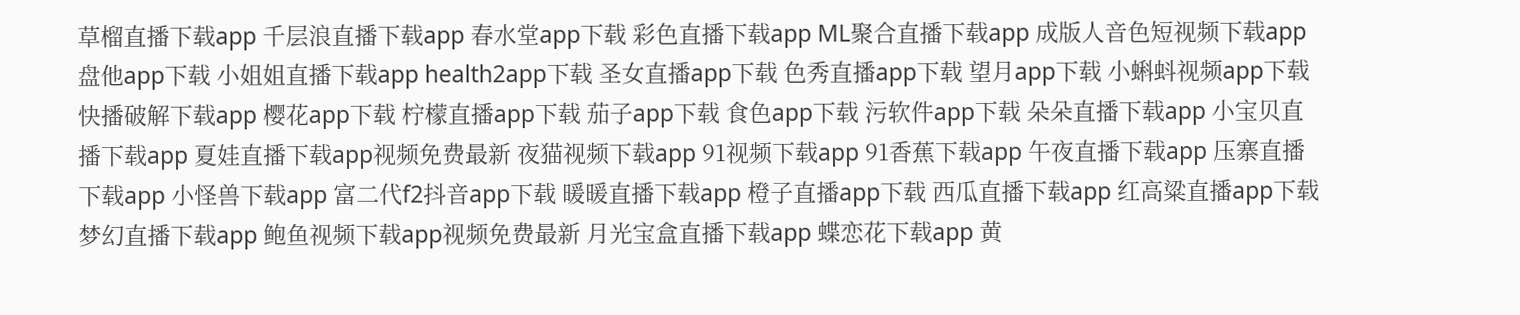草榴直播下载app 千层浪直播下载app 春水堂app下载 彩色直播下载app ML聚合直播下载app 成版人音色短视频下载app 盘他app下载 小姐姐直播下载app health2app下载 圣女直播app下载 色秀直播app下载 望月app下载 小蝌蚪视频app下载 快播破解下载app 樱花app下载 柠檬直播app下载 茄子app下载 食色app下载 污软件app下载 朵朵直播下载app 小宝贝直播下载app 夏娃直播下载app视频免费最新 夜猫视频下载app 91视频下载app 91香蕉下载app 午夜直播下载app 压寨直播下载app 小怪兽下载app 富二代f2抖音app下载 暖暖直播下载app 橙子直播app下载 西瓜直播下载app 红高粱直播app下载 梦幻直播下载app 鲍鱼视频下载app视频免费最新 月光宝盒直播下载app 蝶恋花下载app 黄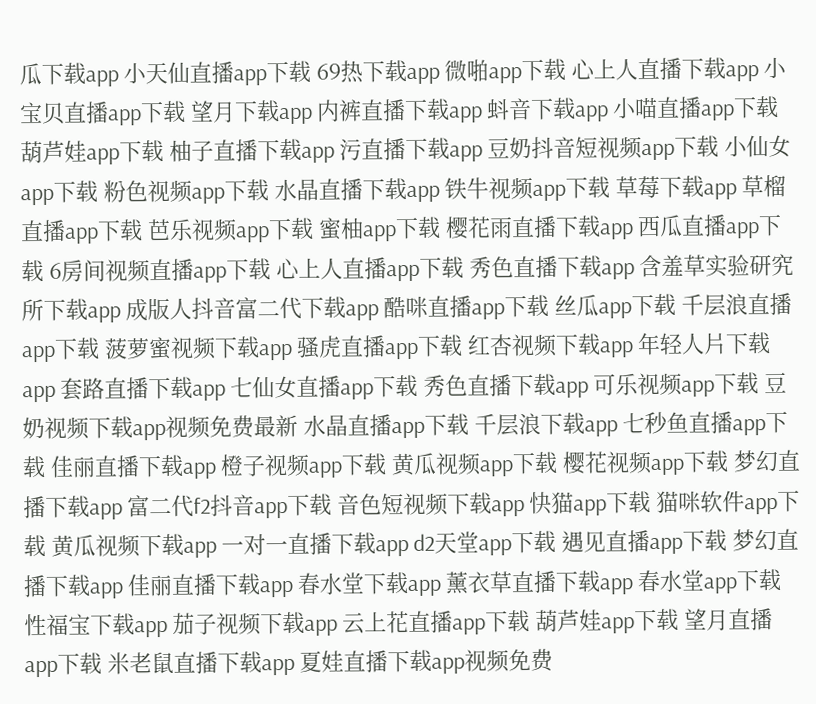瓜下载app 小天仙直播app下载 69热下载app 微啪app下载 心上人直播下载app 小宝贝直播app下载 望月下载app 内裤直播下载app 蚪音下载app 小喵直播app下载 葫芦娃app下载 柚子直播下载app 污直播下载app 豆奶抖音短视频app下载 小仙女app下载 粉色视频app下载 水晶直播下载app 铁牛视频app下载 草莓下载app 草榴直播app下载 芭乐视频app下载 蜜柚app下载 樱花雨直播下载app 西瓜直播app下载 6房间视频直播app下载 心上人直播app下载 秀色直播下载app 含羞草实验研究所下载app 成版人抖音富二代下载app 酷咪直播app下载 丝瓜app下载 千层浪直播app下载 菠萝蜜视频下载app 骚虎直播app下载 红杏视频下载app 年轻人片下载app 套路直播下载app 七仙女直播app下载 秀色直播下载app 可乐视频app下载 豆奶视频下载app视频免费最新 水晶直播app下载 千层浪下载app 七秒鱼直播app下载 佳丽直播下载app 橙子视频app下载 黄瓜视频app下载 樱花视频app下载 梦幻直播下载app 富二代f2抖音app下载 音色短视频下载app 快猫app下载 猫咪软件app下载 黄瓜视频下载app 一对一直播下载app d2天堂app下载 遇见直播app下载 梦幻直播下载app 佳丽直播下载app 春水堂下载app 薰衣草直播下载app 春水堂app下载 性福宝下载app 茄子视频下载app 云上花直播app下载 葫芦娃app下载 望月直播app下载 米老鼠直播下载app 夏娃直播下载app视频免费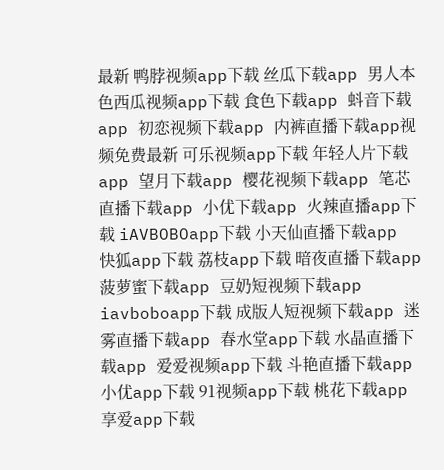最新 鸭脖视频app下载 丝瓜下载app 男人本色西瓜视频app下载 食色下载app 蚪音下载app 初恋视频下载app 内裤直播下载app视频免费最新 可乐视频app下载 年轻人片下载app 望月下载app 樱花视频下载app 笔芯直播下载app 小优下载app 火辣直播app下载 iAVBOBOapp下载 小天仙直播下载app 快狐app下载 荔枝app下载 暗夜直播下载app 菠萝蜜下载app 豆奶短视频下载app iavboboapp下载 成版人短视频下载app 迷雾直播下载app 春水堂app下载 水晶直播下载app 爱爱视频app下载 斗艳直播下载app 小优app下载 91视频app下载 桃花下载app 享爱app下载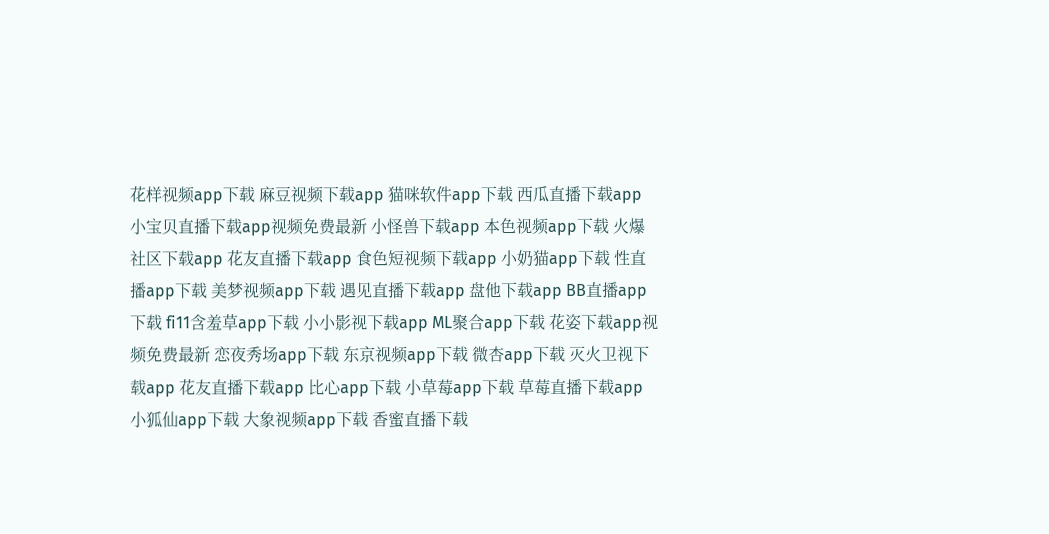花样视频app下载 麻豆视频下载app 猫咪软件app下载 西瓜直播下载app 小宝贝直播下载app视频免费最新 小怪兽下载app 本色视频app下载 火爆社区下载app 花友直播下载app 食色短视频下载app 小奶猫app下载 性直播app下载 美梦视频app下载 遇见直播下载app 盘他下载app BB直播app下载 fi11含羞草app下载 小小影视下载app ML聚合app下载 花姿下载app视频免费最新 恋夜秀场app下载 东京视频app下载 微杏app下载 灭火卫视下载app 花友直播下载app 比心app下载 小草莓app下载 草莓直播下载app 小狐仙app下载 大象视频app下载 香蜜直播下载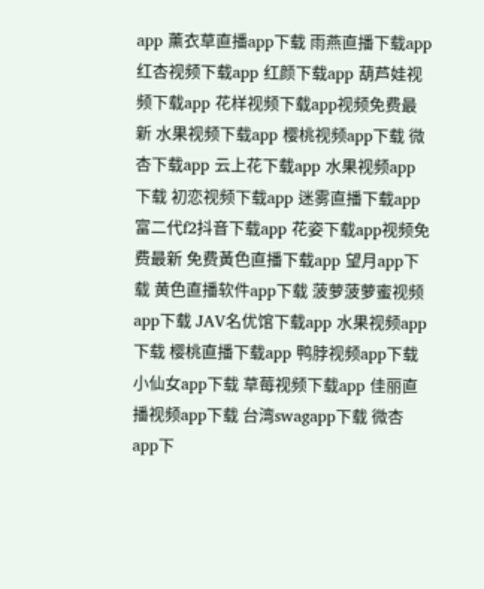app 薰衣草直播app下载 雨燕直播下载app 红杏视频下载app 红颜下载app 葫芦娃视频下载app 花样视频下载app视频免费最新 水果视频下载app 樱桃视频app下载 微杏下载app 云上花下载app 水果视频app下载 初恋视频下载app 迷雾直播下载app 富二代f2抖音下载app 花姿下载app视频免费最新 免费黃色直播下载app 望月app下载 黄色直播软件app下载 菠萝菠萝蜜视频app下载 JAV名优馆下载app 水果视频app下载 樱桃直播下载app 鸭脖视频app下载 小仙女app下载 草莓视频下载app 佳丽直播视频app下载 台湾swagapp下载 微杏app下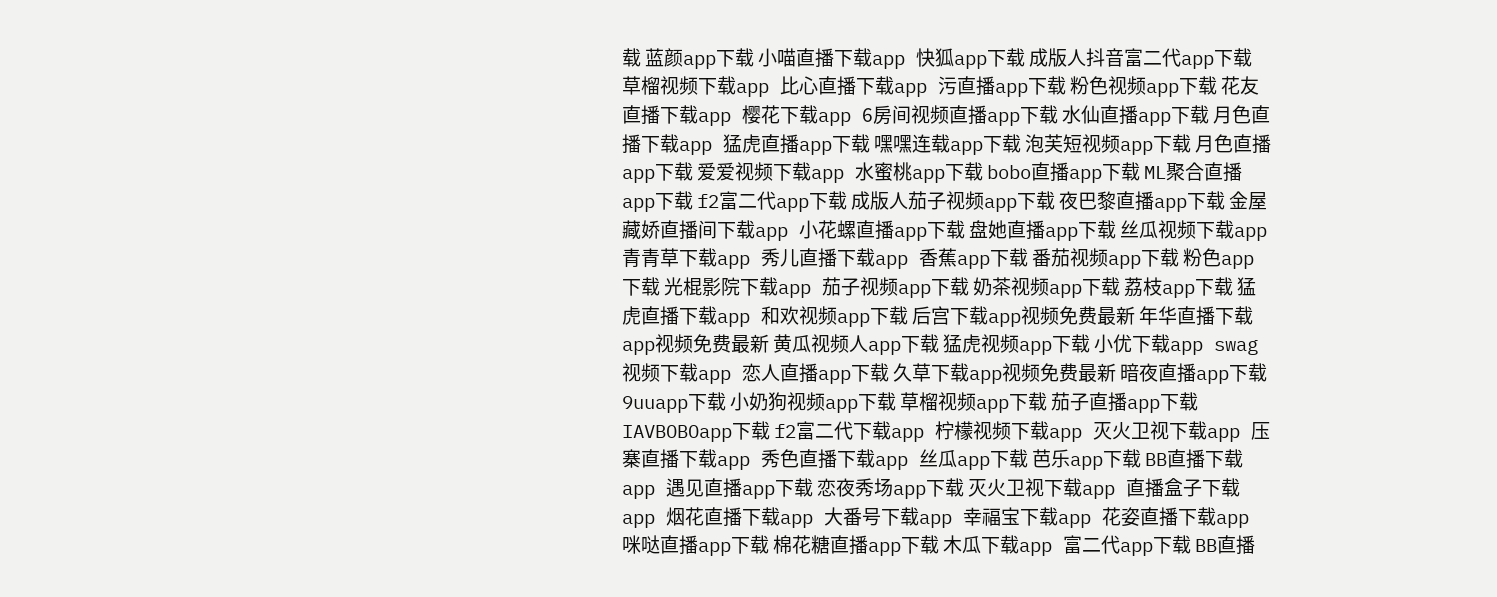载 蓝颜app下载 小喵直播下载app 快狐app下载 成版人抖音富二代app下载 草榴视频下载app 比心直播下载app 污直播app下载 粉色视频app下载 花友直播下载app 樱花下载app 6房间视频直播app下载 水仙直播app下载 月色直播下载app 猛虎直播app下载 嘿嘿连载app下载 泡芙短视频app下载 月色直播app下载 爱爱视频下载app 水蜜桃app下载 bobo直播app下载 ML聚合直播app下载 f2富二代app下载 成版人茄子视频app下载 夜巴黎直播app下载 金屋藏娇直播间下载app 小花螺直播app下载 盘她直播app下载 丝瓜视频下载app 青青草下载app 秀儿直播下载app 香蕉app下载 番茄视频app下载 粉色app下载 光棍影院下载app 茄子视频app下载 奶茶视频app下载 荔枝app下载 猛虎直播下载app 和欢视频app下载 后宫下载app视频免费最新 年华直播下载app视频免费最新 黄瓜视频人app下载 猛虎视频app下载 小优下载app swag视频下载app 恋人直播app下载 久草下载app视频免费最新 暗夜直播app下载 9uuapp下载 小奶狗视频app下载 草榴视频app下载 茄子直播app下载 IAVBOBOapp下载 f2富二代下载app 柠檬视频下载app 灭火卫视下载app 压寨直播下载app 秀色直播下载app 丝瓜app下载 芭乐app下载 BB直播下载app 遇见直播app下载 恋夜秀场app下载 灭火卫视下载app 直播盒子下载app 烟花直播下载app 大番号下载app 幸福宝下载app 花姿直播下载app 咪哒直播app下载 棉花糖直播app下载 木瓜下载app 富二代app下载 BB直播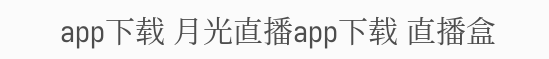app下载 月光直播app下载 直播盒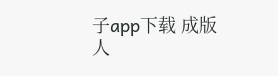子app下载 成版人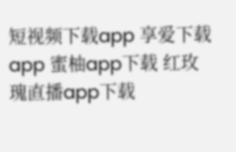短视频下载app 享爱下载app 蜜柚app下载 红玫瑰直播app下载